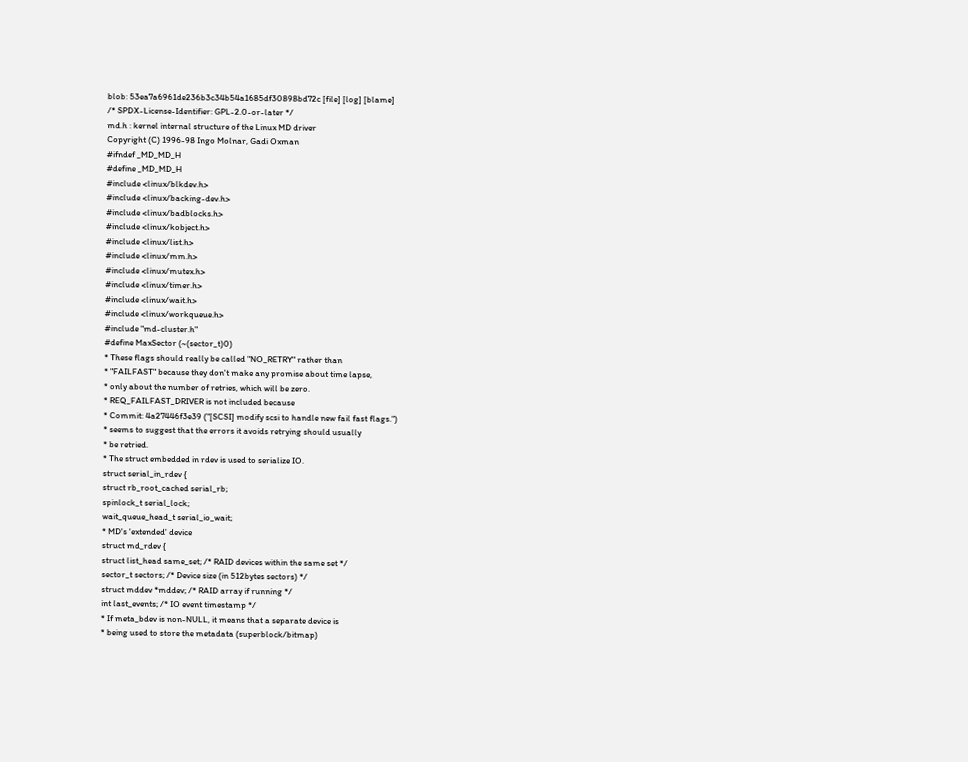blob: 53ea7a6961de236b3c34b54a1685df30898bd72c [file] [log] [blame]
/* SPDX-License-Identifier: GPL-2.0-or-later */
md.h : kernel internal structure of the Linux MD driver
Copyright (C) 1996-98 Ingo Molnar, Gadi Oxman
#ifndef _MD_MD_H
#define _MD_MD_H
#include <linux/blkdev.h>
#include <linux/backing-dev.h>
#include <linux/badblocks.h>
#include <linux/kobject.h>
#include <linux/list.h>
#include <linux/mm.h>
#include <linux/mutex.h>
#include <linux/timer.h>
#include <linux/wait.h>
#include <linux/workqueue.h>
#include "md-cluster.h"
#define MaxSector (~(sector_t)0)
* These flags should really be called "NO_RETRY" rather than
* "FAILFAST" because they don't make any promise about time lapse,
* only about the number of retries, which will be zero.
* REQ_FAILFAST_DRIVER is not included because
* Commit: 4a27446f3e39 ("[SCSI] modify scsi to handle new fail fast flags.")
* seems to suggest that the errors it avoids retrying should usually
* be retried.
* The struct embedded in rdev is used to serialize IO.
struct serial_in_rdev {
struct rb_root_cached serial_rb;
spinlock_t serial_lock;
wait_queue_head_t serial_io_wait;
* MD's 'extended' device
struct md_rdev {
struct list_head same_set; /* RAID devices within the same set */
sector_t sectors; /* Device size (in 512bytes sectors) */
struct mddev *mddev; /* RAID array if running */
int last_events; /* IO event timestamp */
* If meta_bdev is non-NULL, it means that a separate device is
* being used to store the metadata (superblock/bitmap)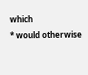which
* would otherwise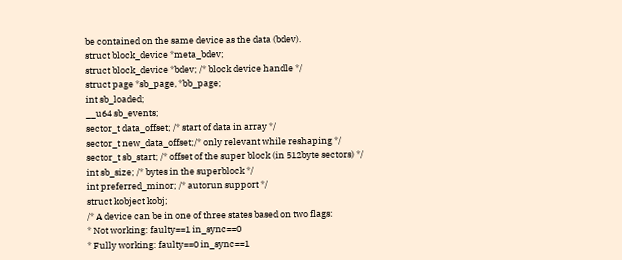be contained on the same device as the data (bdev).
struct block_device *meta_bdev;
struct block_device *bdev; /* block device handle */
struct page *sb_page, *bb_page;
int sb_loaded;
__u64 sb_events;
sector_t data_offset; /* start of data in array */
sector_t new_data_offset;/* only relevant while reshaping */
sector_t sb_start; /* offset of the super block (in 512byte sectors) */
int sb_size; /* bytes in the superblock */
int preferred_minor; /* autorun support */
struct kobject kobj;
/* A device can be in one of three states based on two flags:
* Not working: faulty==1 in_sync==0
* Fully working: faulty==0 in_sync==1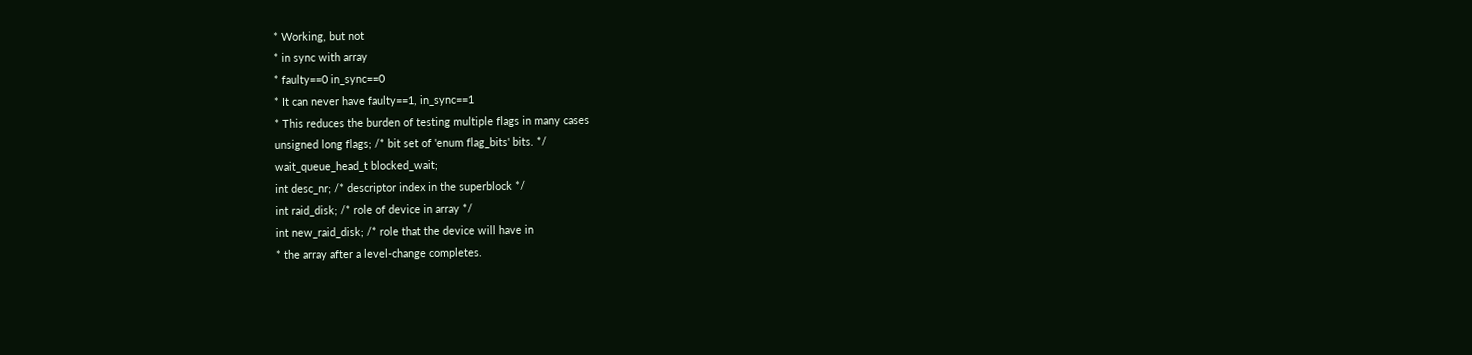* Working, but not
* in sync with array
* faulty==0 in_sync==0
* It can never have faulty==1, in_sync==1
* This reduces the burden of testing multiple flags in many cases
unsigned long flags; /* bit set of 'enum flag_bits' bits. */
wait_queue_head_t blocked_wait;
int desc_nr; /* descriptor index in the superblock */
int raid_disk; /* role of device in array */
int new_raid_disk; /* role that the device will have in
* the array after a level-change completes.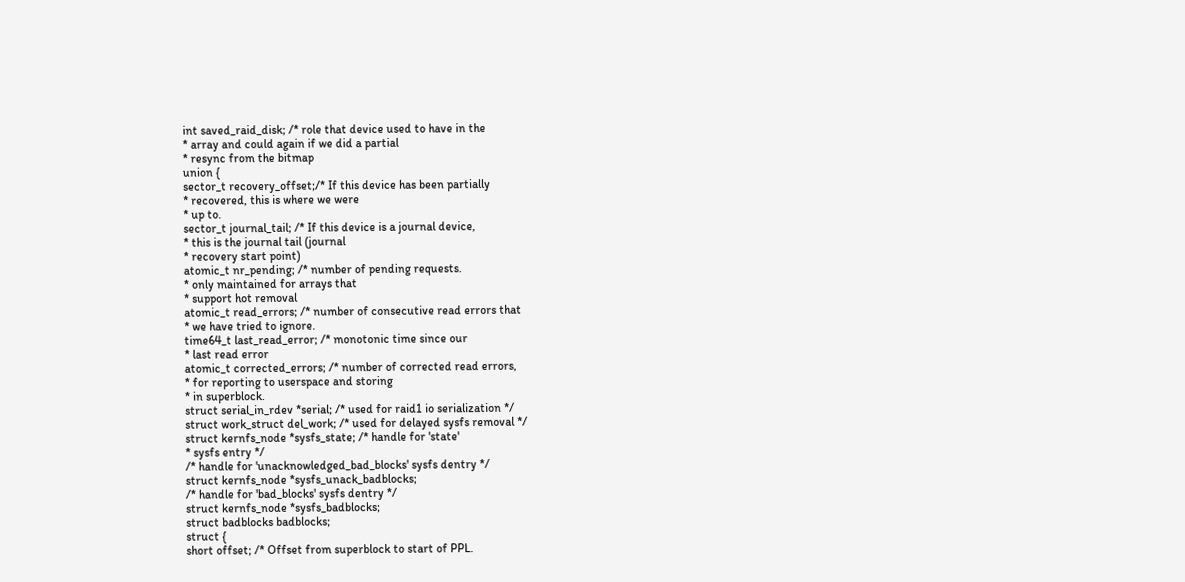int saved_raid_disk; /* role that device used to have in the
* array and could again if we did a partial
* resync from the bitmap
union {
sector_t recovery_offset;/* If this device has been partially
* recovered, this is where we were
* up to.
sector_t journal_tail; /* If this device is a journal device,
* this is the journal tail (journal
* recovery start point)
atomic_t nr_pending; /* number of pending requests.
* only maintained for arrays that
* support hot removal
atomic_t read_errors; /* number of consecutive read errors that
* we have tried to ignore.
time64_t last_read_error; /* monotonic time since our
* last read error
atomic_t corrected_errors; /* number of corrected read errors,
* for reporting to userspace and storing
* in superblock.
struct serial_in_rdev *serial; /* used for raid1 io serialization */
struct work_struct del_work; /* used for delayed sysfs removal */
struct kernfs_node *sysfs_state; /* handle for 'state'
* sysfs entry */
/* handle for 'unacknowledged_bad_blocks' sysfs dentry */
struct kernfs_node *sysfs_unack_badblocks;
/* handle for 'bad_blocks' sysfs dentry */
struct kernfs_node *sysfs_badblocks;
struct badblocks badblocks;
struct {
short offset; /* Offset from superblock to start of PPL.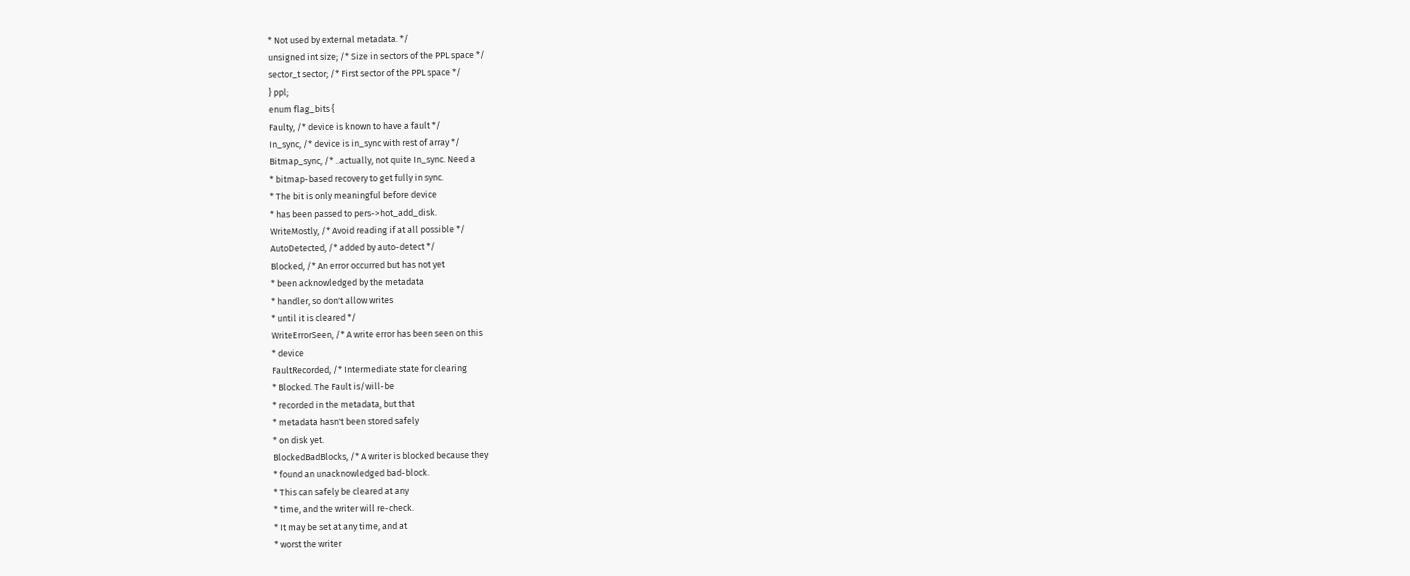* Not used by external metadata. */
unsigned int size; /* Size in sectors of the PPL space */
sector_t sector; /* First sector of the PPL space */
} ppl;
enum flag_bits {
Faulty, /* device is known to have a fault */
In_sync, /* device is in_sync with rest of array */
Bitmap_sync, /* ..actually, not quite In_sync. Need a
* bitmap-based recovery to get fully in sync.
* The bit is only meaningful before device
* has been passed to pers->hot_add_disk.
WriteMostly, /* Avoid reading if at all possible */
AutoDetected, /* added by auto-detect */
Blocked, /* An error occurred but has not yet
* been acknowledged by the metadata
* handler, so don't allow writes
* until it is cleared */
WriteErrorSeen, /* A write error has been seen on this
* device
FaultRecorded, /* Intermediate state for clearing
* Blocked. The Fault is/will-be
* recorded in the metadata, but that
* metadata hasn't been stored safely
* on disk yet.
BlockedBadBlocks, /* A writer is blocked because they
* found an unacknowledged bad-block.
* This can safely be cleared at any
* time, and the writer will re-check.
* It may be set at any time, and at
* worst the writer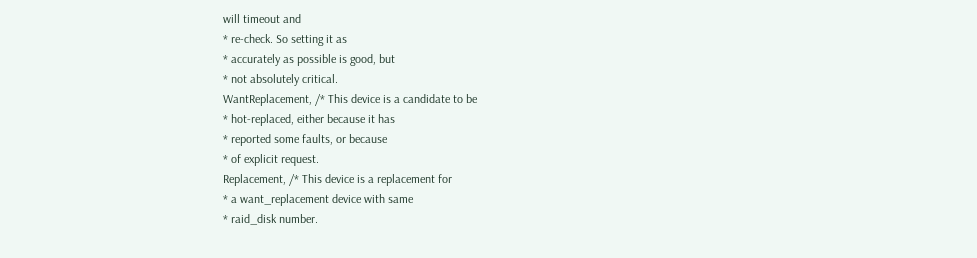will timeout and
* re-check. So setting it as
* accurately as possible is good, but
* not absolutely critical.
WantReplacement, /* This device is a candidate to be
* hot-replaced, either because it has
* reported some faults, or because
* of explicit request.
Replacement, /* This device is a replacement for
* a want_replacement device with same
* raid_disk number.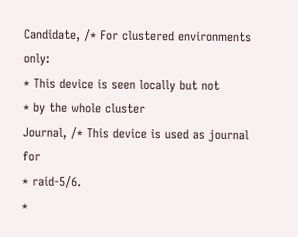Candidate, /* For clustered environments only:
* This device is seen locally but not
* by the whole cluster
Journal, /* This device is used as journal for
* raid-5/6.
*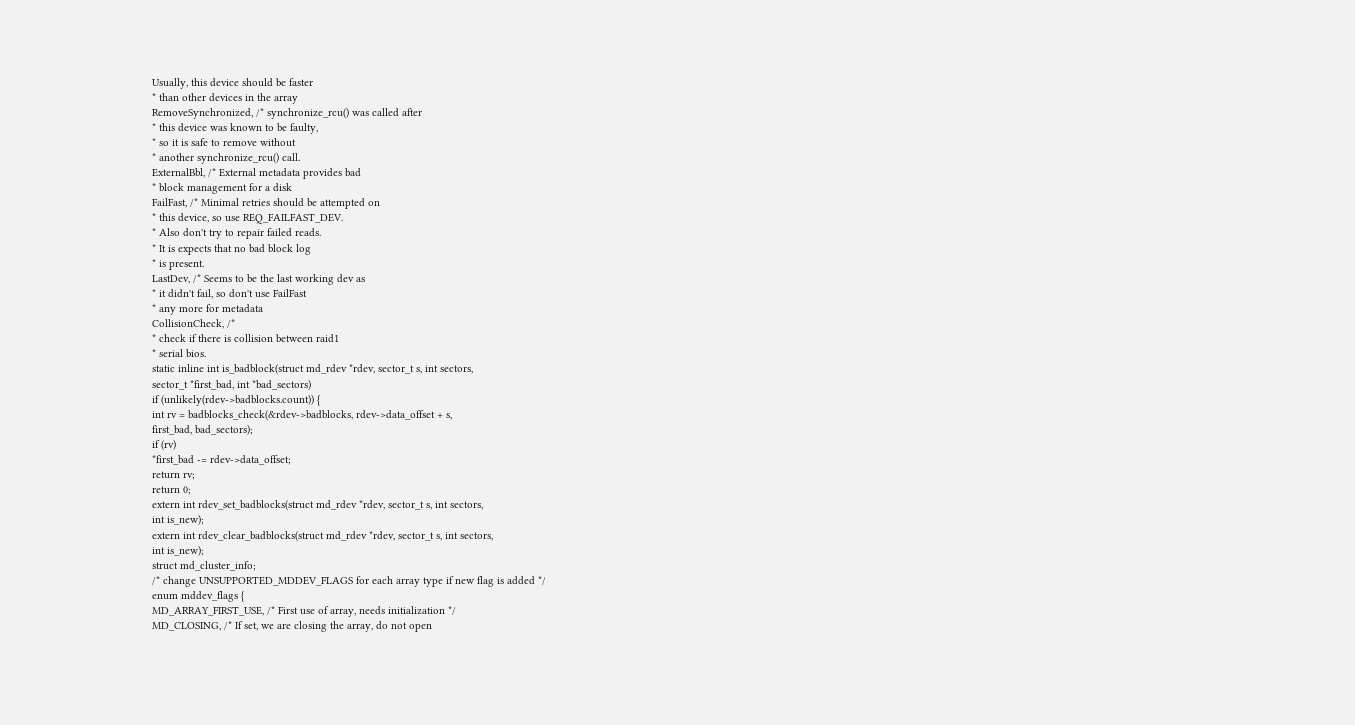Usually, this device should be faster
* than other devices in the array
RemoveSynchronized, /* synchronize_rcu() was called after
* this device was known to be faulty,
* so it is safe to remove without
* another synchronize_rcu() call.
ExternalBbl, /* External metadata provides bad
* block management for a disk
FailFast, /* Minimal retries should be attempted on
* this device, so use REQ_FAILFAST_DEV.
* Also don't try to repair failed reads.
* It is expects that no bad block log
* is present.
LastDev, /* Seems to be the last working dev as
* it didn't fail, so don't use FailFast
* any more for metadata
CollisionCheck, /*
* check if there is collision between raid1
* serial bios.
static inline int is_badblock(struct md_rdev *rdev, sector_t s, int sectors,
sector_t *first_bad, int *bad_sectors)
if (unlikely(rdev->badblocks.count)) {
int rv = badblocks_check(&rdev->badblocks, rdev->data_offset + s,
first_bad, bad_sectors);
if (rv)
*first_bad -= rdev->data_offset;
return rv;
return 0;
extern int rdev_set_badblocks(struct md_rdev *rdev, sector_t s, int sectors,
int is_new);
extern int rdev_clear_badblocks(struct md_rdev *rdev, sector_t s, int sectors,
int is_new);
struct md_cluster_info;
/* change UNSUPPORTED_MDDEV_FLAGS for each array type if new flag is added */
enum mddev_flags {
MD_ARRAY_FIRST_USE, /* First use of array, needs initialization */
MD_CLOSING, /* If set, we are closing the array, do not open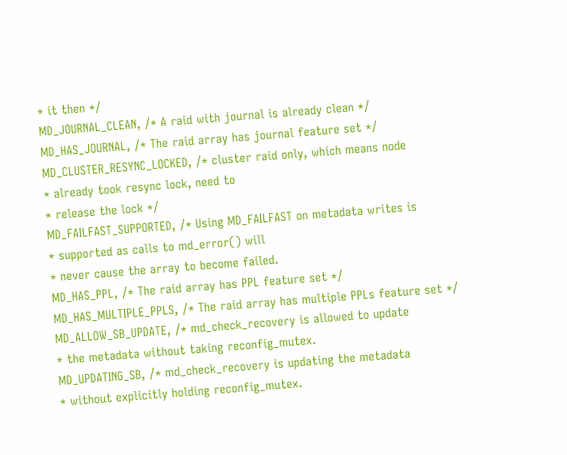* it then */
MD_JOURNAL_CLEAN, /* A raid with journal is already clean */
MD_HAS_JOURNAL, /* The raid array has journal feature set */
MD_CLUSTER_RESYNC_LOCKED, /* cluster raid only, which means node
* already took resync lock, need to
* release the lock */
MD_FAILFAST_SUPPORTED, /* Using MD_FAILFAST on metadata writes is
* supported as calls to md_error() will
* never cause the array to become failed.
MD_HAS_PPL, /* The raid array has PPL feature set */
MD_HAS_MULTIPLE_PPLS, /* The raid array has multiple PPLs feature set */
MD_ALLOW_SB_UPDATE, /* md_check_recovery is allowed to update
* the metadata without taking reconfig_mutex.
MD_UPDATING_SB, /* md_check_recovery is updating the metadata
* without explicitly holding reconfig_mutex.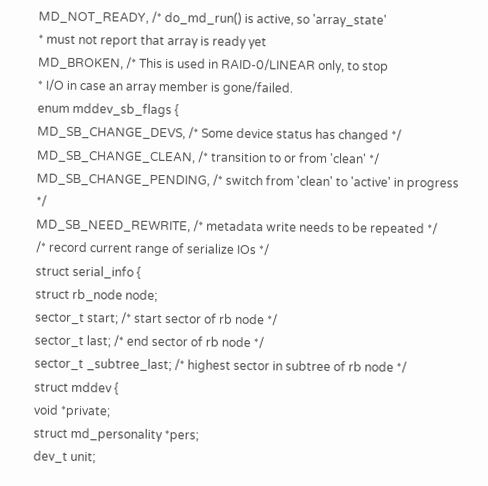MD_NOT_READY, /* do_md_run() is active, so 'array_state'
* must not report that array is ready yet
MD_BROKEN, /* This is used in RAID-0/LINEAR only, to stop
* I/O in case an array member is gone/failed.
enum mddev_sb_flags {
MD_SB_CHANGE_DEVS, /* Some device status has changed */
MD_SB_CHANGE_CLEAN, /* transition to or from 'clean' */
MD_SB_CHANGE_PENDING, /* switch from 'clean' to 'active' in progress */
MD_SB_NEED_REWRITE, /* metadata write needs to be repeated */
/* record current range of serialize IOs */
struct serial_info {
struct rb_node node;
sector_t start; /* start sector of rb node */
sector_t last; /* end sector of rb node */
sector_t _subtree_last; /* highest sector in subtree of rb node */
struct mddev {
void *private;
struct md_personality *pers;
dev_t unit;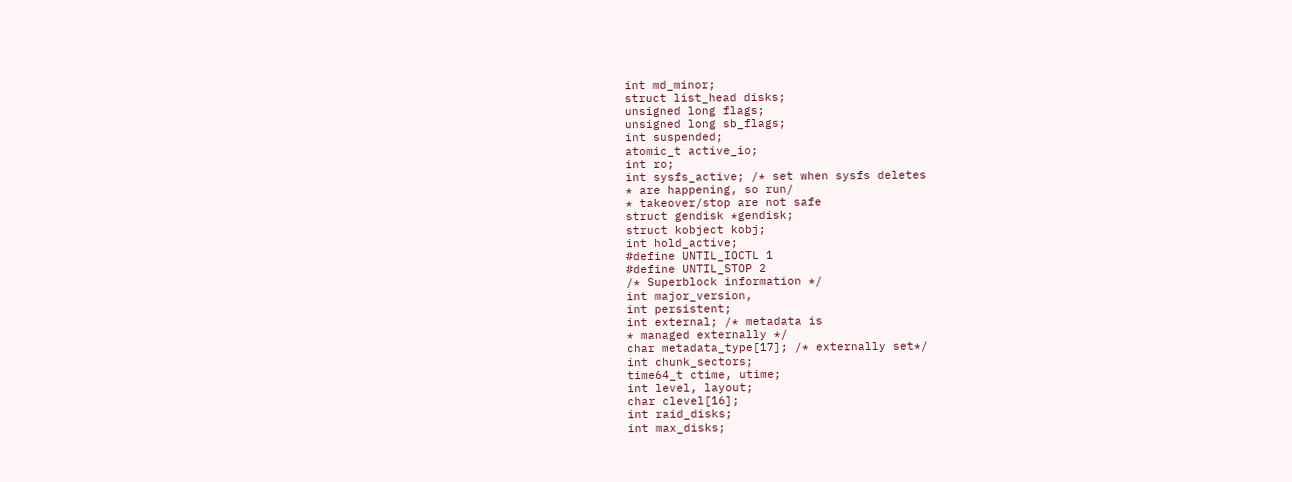int md_minor;
struct list_head disks;
unsigned long flags;
unsigned long sb_flags;
int suspended;
atomic_t active_io;
int ro;
int sysfs_active; /* set when sysfs deletes
* are happening, so run/
* takeover/stop are not safe
struct gendisk *gendisk;
struct kobject kobj;
int hold_active;
#define UNTIL_IOCTL 1
#define UNTIL_STOP 2
/* Superblock information */
int major_version,
int persistent;
int external; /* metadata is
* managed externally */
char metadata_type[17]; /* externally set*/
int chunk_sectors;
time64_t ctime, utime;
int level, layout;
char clevel[16];
int raid_disks;
int max_disks;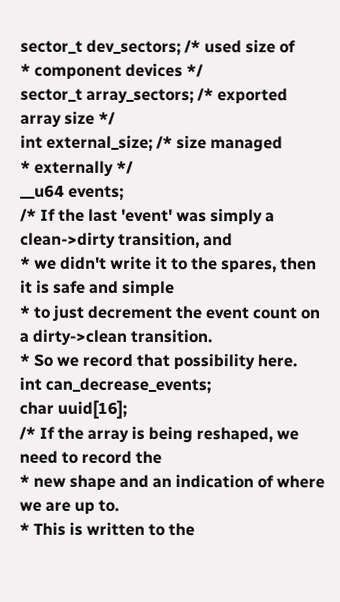sector_t dev_sectors; /* used size of
* component devices */
sector_t array_sectors; /* exported array size */
int external_size; /* size managed
* externally */
__u64 events;
/* If the last 'event' was simply a clean->dirty transition, and
* we didn't write it to the spares, then it is safe and simple
* to just decrement the event count on a dirty->clean transition.
* So we record that possibility here.
int can_decrease_events;
char uuid[16];
/* If the array is being reshaped, we need to record the
* new shape and an indication of where we are up to.
* This is written to the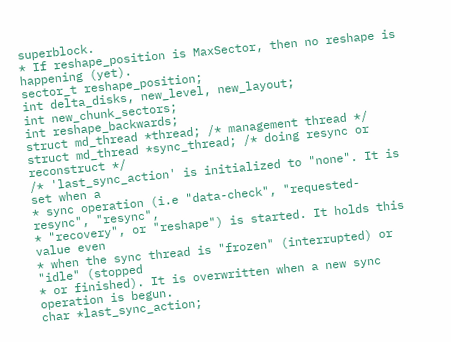superblock.
* If reshape_position is MaxSector, then no reshape is happening (yet).
sector_t reshape_position;
int delta_disks, new_level, new_layout;
int new_chunk_sectors;
int reshape_backwards;
struct md_thread *thread; /* management thread */
struct md_thread *sync_thread; /* doing resync or reconstruct */
/* 'last_sync_action' is initialized to "none". It is set when a
* sync operation (i.e "data-check", "requested-resync", "resync",
* "recovery", or "reshape") is started. It holds this value even
* when the sync thread is "frozen" (interrupted) or "idle" (stopped
* or finished). It is overwritten when a new sync operation is begun.
char *last_sync_action;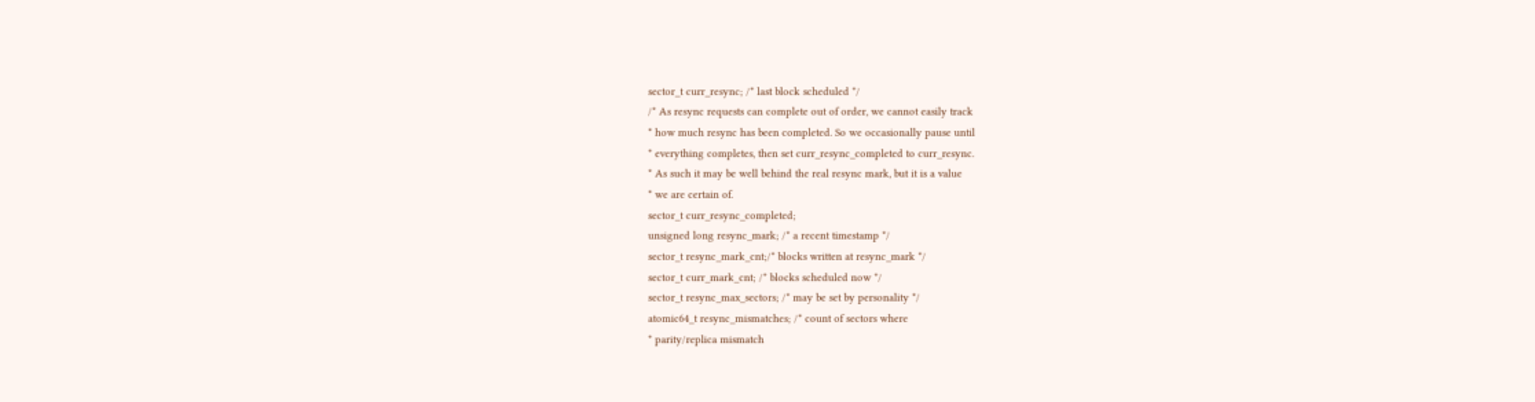sector_t curr_resync; /* last block scheduled */
/* As resync requests can complete out of order, we cannot easily track
* how much resync has been completed. So we occasionally pause until
* everything completes, then set curr_resync_completed to curr_resync.
* As such it may be well behind the real resync mark, but it is a value
* we are certain of.
sector_t curr_resync_completed;
unsigned long resync_mark; /* a recent timestamp */
sector_t resync_mark_cnt;/* blocks written at resync_mark */
sector_t curr_mark_cnt; /* blocks scheduled now */
sector_t resync_max_sectors; /* may be set by personality */
atomic64_t resync_mismatches; /* count of sectors where
* parity/replica mismatch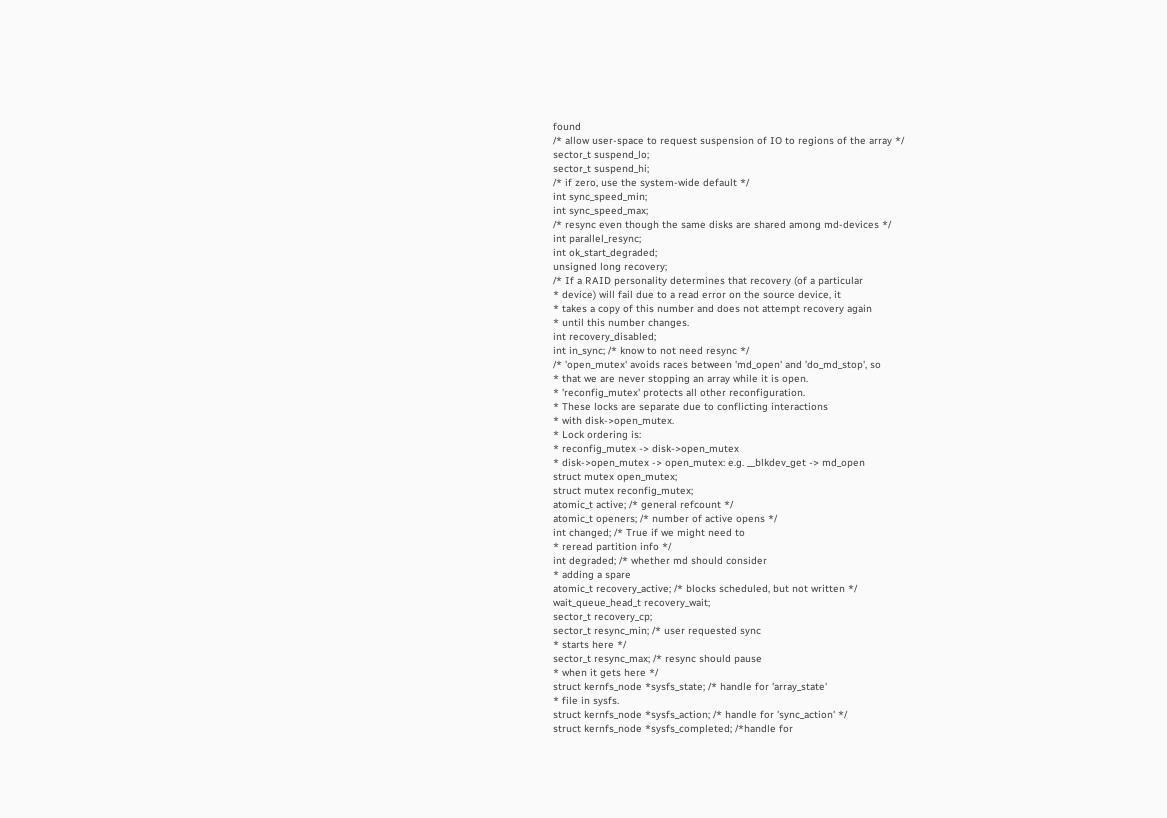found
/* allow user-space to request suspension of IO to regions of the array */
sector_t suspend_lo;
sector_t suspend_hi;
/* if zero, use the system-wide default */
int sync_speed_min;
int sync_speed_max;
/* resync even though the same disks are shared among md-devices */
int parallel_resync;
int ok_start_degraded;
unsigned long recovery;
/* If a RAID personality determines that recovery (of a particular
* device) will fail due to a read error on the source device, it
* takes a copy of this number and does not attempt recovery again
* until this number changes.
int recovery_disabled;
int in_sync; /* know to not need resync */
/* 'open_mutex' avoids races between 'md_open' and 'do_md_stop', so
* that we are never stopping an array while it is open.
* 'reconfig_mutex' protects all other reconfiguration.
* These locks are separate due to conflicting interactions
* with disk->open_mutex.
* Lock ordering is:
* reconfig_mutex -> disk->open_mutex
* disk->open_mutex -> open_mutex: e.g. __blkdev_get -> md_open
struct mutex open_mutex;
struct mutex reconfig_mutex;
atomic_t active; /* general refcount */
atomic_t openers; /* number of active opens */
int changed; /* True if we might need to
* reread partition info */
int degraded; /* whether md should consider
* adding a spare
atomic_t recovery_active; /* blocks scheduled, but not written */
wait_queue_head_t recovery_wait;
sector_t recovery_cp;
sector_t resync_min; /* user requested sync
* starts here */
sector_t resync_max; /* resync should pause
* when it gets here */
struct kernfs_node *sysfs_state; /* handle for 'array_state'
* file in sysfs.
struct kernfs_node *sysfs_action; /* handle for 'sync_action' */
struct kernfs_node *sysfs_completed; /*handle for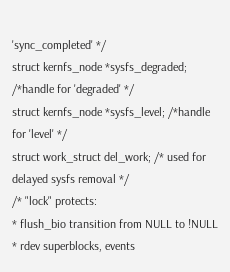'sync_completed' */
struct kernfs_node *sysfs_degraded; /*handle for 'degraded' */
struct kernfs_node *sysfs_level; /*handle for 'level' */
struct work_struct del_work; /* used for delayed sysfs removal */
/* "lock" protects:
* flush_bio transition from NULL to !NULL
* rdev superblocks, events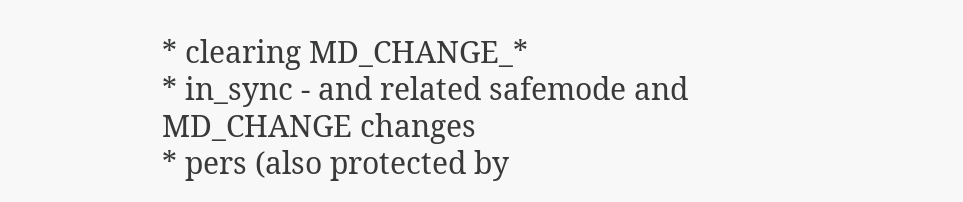* clearing MD_CHANGE_*
* in_sync - and related safemode and MD_CHANGE changes
* pers (also protected by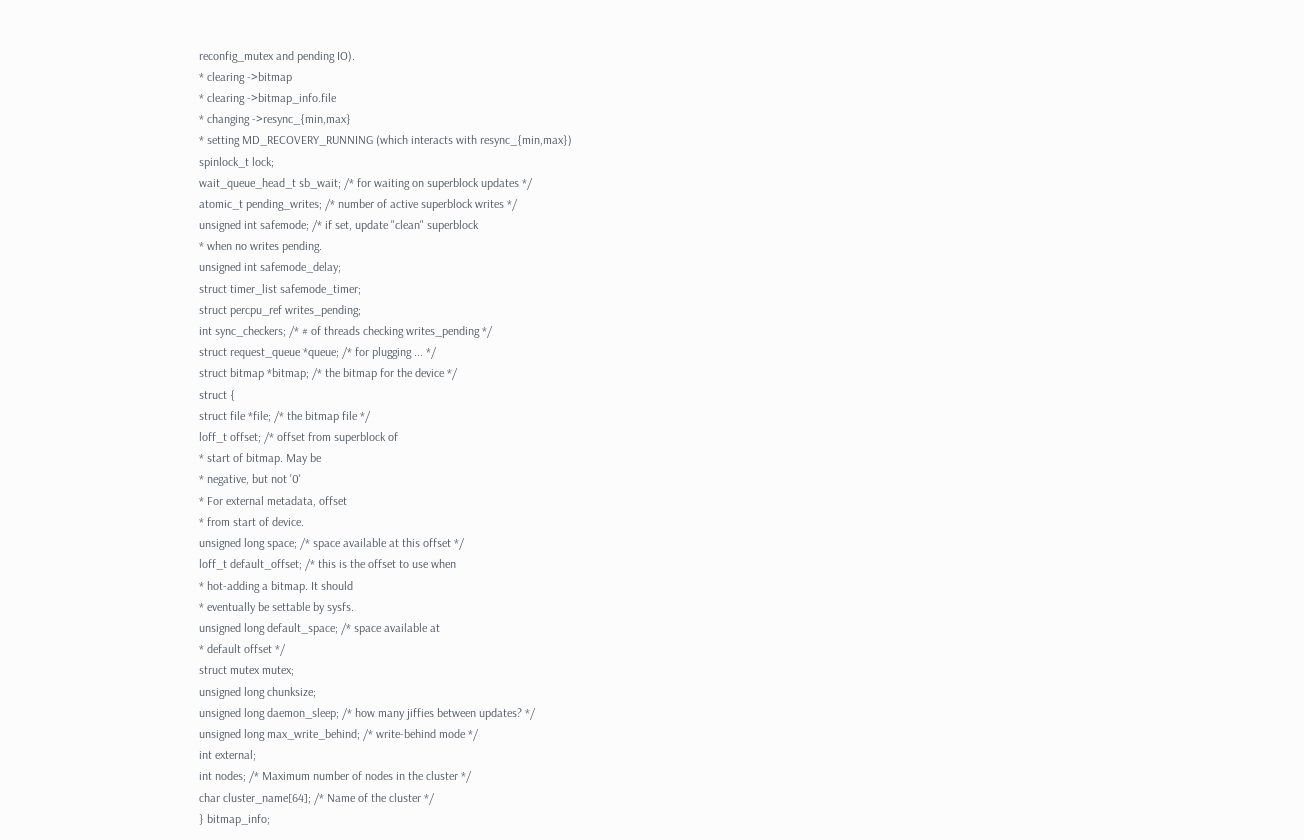reconfig_mutex and pending IO).
* clearing ->bitmap
* clearing ->bitmap_info.file
* changing ->resync_{min,max}
* setting MD_RECOVERY_RUNNING (which interacts with resync_{min,max})
spinlock_t lock;
wait_queue_head_t sb_wait; /* for waiting on superblock updates */
atomic_t pending_writes; /* number of active superblock writes */
unsigned int safemode; /* if set, update "clean" superblock
* when no writes pending.
unsigned int safemode_delay;
struct timer_list safemode_timer;
struct percpu_ref writes_pending;
int sync_checkers; /* # of threads checking writes_pending */
struct request_queue *queue; /* for plugging ... */
struct bitmap *bitmap; /* the bitmap for the device */
struct {
struct file *file; /* the bitmap file */
loff_t offset; /* offset from superblock of
* start of bitmap. May be
* negative, but not '0'
* For external metadata, offset
* from start of device.
unsigned long space; /* space available at this offset */
loff_t default_offset; /* this is the offset to use when
* hot-adding a bitmap. It should
* eventually be settable by sysfs.
unsigned long default_space; /* space available at
* default offset */
struct mutex mutex;
unsigned long chunksize;
unsigned long daemon_sleep; /* how many jiffies between updates? */
unsigned long max_write_behind; /* write-behind mode */
int external;
int nodes; /* Maximum number of nodes in the cluster */
char cluster_name[64]; /* Name of the cluster */
} bitmap_info;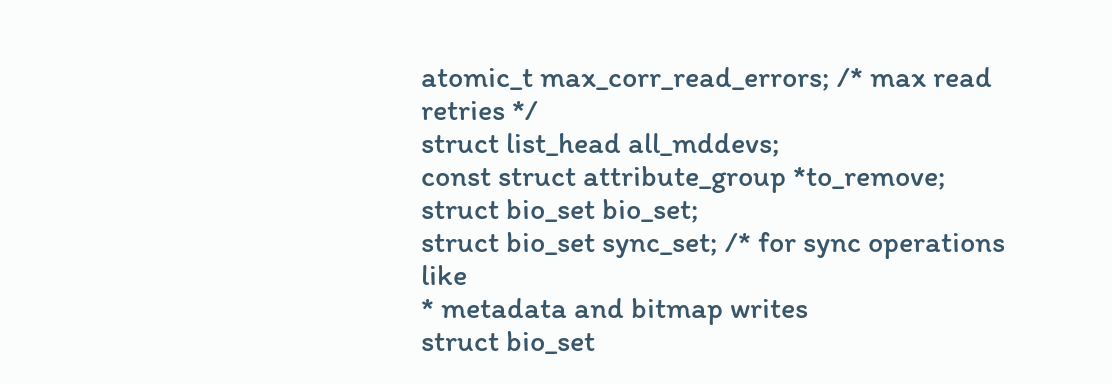atomic_t max_corr_read_errors; /* max read retries */
struct list_head all_mddevs;
const struct attribute_group *to_remove;
struct bio_set bio_set;
struct bio_set sync_set; /* for sync operations like
* metadata and bitmap writes
struct bio_set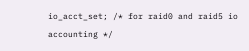io_acct_set; /* for raid0 and raid5 io accounting */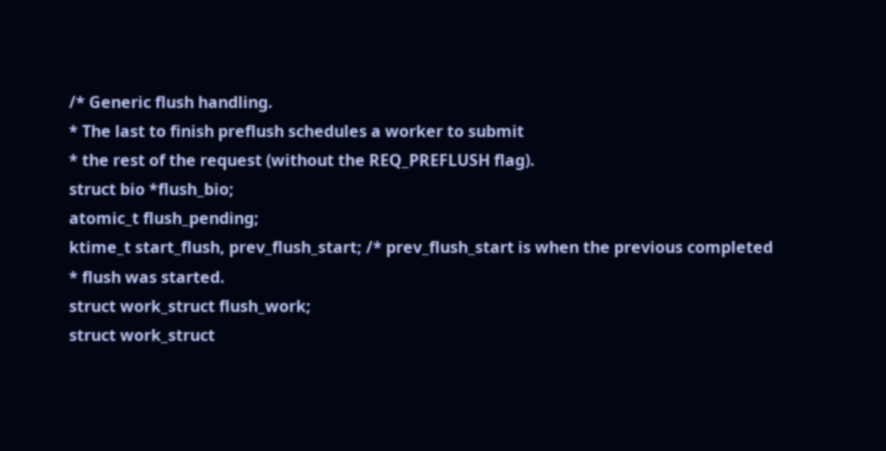/* Generic flush handling.
* The last to finish preflush schedules a worker to submit
* the rest of the request (without the REQ_PREFLUSH flag).
struct bio *flush_bio;
atomic_t flush_pending;
ktime_t start_flush, prev_flush_start; /* prev_flush_start is when the previous completed
* flush was started.
struct work_struct flush_work;
struct work_struct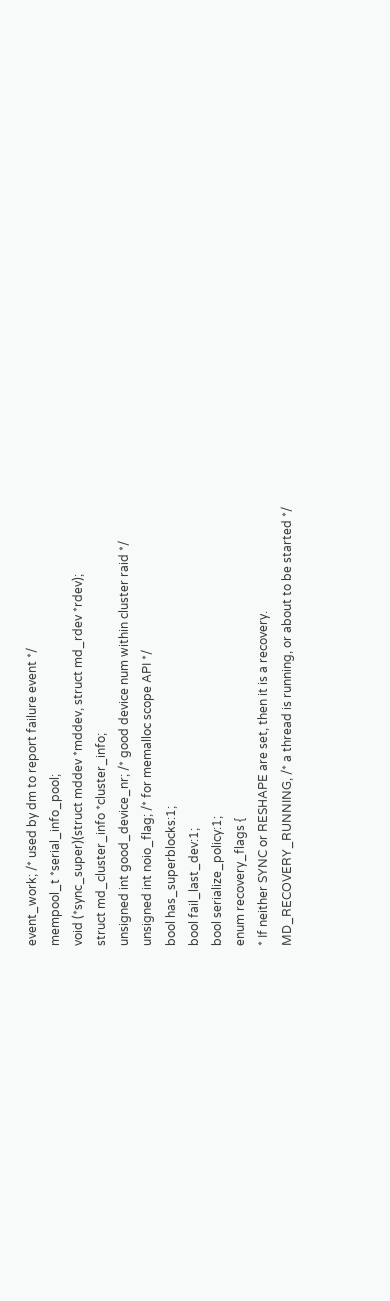event_work; /* used by dm to report failure event */
mempool_t *serial_info_pool;
void (*sync_super)(struct mddev *mddev, struct md_rdev *rdev);
struct md_cluster_info *cluster_info;
unsigned int good_device_nr; /* good device num within cluster raid */
unsigned int noio_flag; /* for memalloc scope API */
bool has_superblocks:1;
bool fail_last_dev:1;
bool serialize_policy:1;
enum recovery_flags {
* If neither SYNC or RESHAPE are set, then it is a recovery.
MD_RECOVERY_RUNNING, /* a thread is running, or about to be started */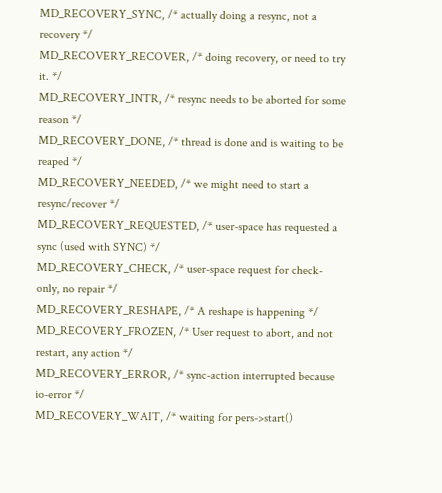MD_RECOVERY_SYNC, /* actually doing a resync, not a recovery */
MD_RECOVERY_RECOVER, /* doing recovery, or need to try it. */
MD_RECOVERY_INTR, /* resync needs to be aborted for some reason */
MD_RECOVERY_DONE, /* thread is done and is waiting to be reaped */
MD_RECOVERY_NEEDED, /* we might need to start a resync/recover */
MD_RECOVERY_REQUESTED, /* user-space has requested a sync (used with SYNC) */
MD_RECOVERY_CHECK, /* user-space request for check-only, no repair */
MD_RECOVERY_RESHAPE, /* A reshape is happening */
MD_RECOVERY_FROZEN, /* User request to abort, and not restart, any action */
MD_RECOVERY_ERROR, /* sync-action interrupted because io-error */
MD_RECOVERY_WAIT, /* waiting for pers->start()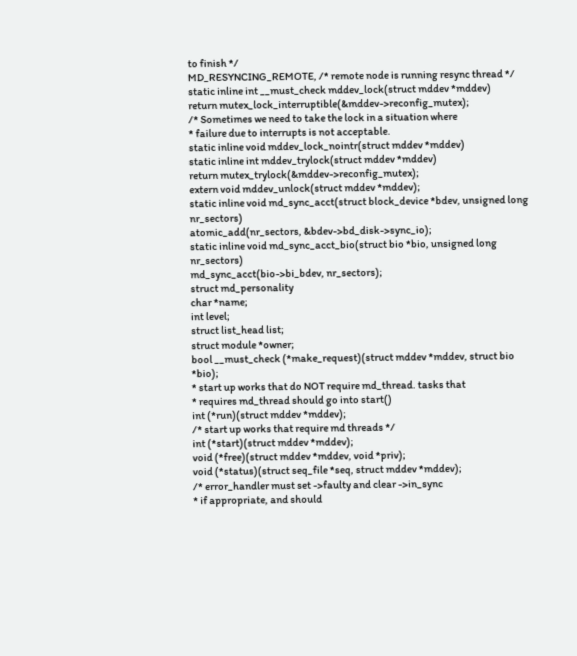to finish */
MD_RESYNCING_REMOTE, /* remote node is running resync thread */
static inline int __must_check mddev_lock(struct mddev *mddev)
return mutex_lock_interruptible(&mddev->reconfig_mutex);
/* Sometimes we need to take the lock in a situation where
* failure due to interrupts is not acceptable.
static inline void mddev_lock_nointr(struct mddev *mddev)
static inline int mddev_trylock(struct mddev *mddev)
return mutex_trylock(&mddev->reconfig_mutex);
extern void mddev_unlock(struct mddev *mddev);
static inline void md_sync_acct(struct block_device *bdev, unsigned long nr_sectors)
atomic_add(nr_sectors, &bdev->bd_disk->sync_io);
static inline void md_sync_acct_bio(struct bio *bio, unsigned long nr_sectors)
md_sync_acct(bio->bi_bdev, nr_sectors);
struct md_personality
char *name;
int level;
struct list_head list;
struct module *owner;
bool __must_check (*make_request)(struct mddev *mddev, struct bio *bio);
* start up works that do NOT require md_thread. tasks that
* requires md_thread should go into start()
int (*run)(struct mddev *mddev);
/* start up works that require md threads */
int (*start)(struct mddev *mddev);
void (*free)(struct mddev *mddev, void *priv);
void (*status)(struct seq_file *seq, struct mddev *mddev);
/* error_handler must set ->faulty and clear ->in_sync
* if appropriate, and should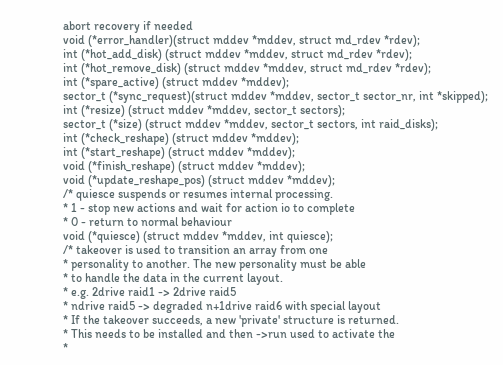abort recovery if needed
void (*error_handler)(struct mddev *mddev, struct md_rdev *rdev);
int (*hot_add_disk) (struct mddev *mddev, struct md_rdev *rdev);
int (*hot_remove_disk) (struct mddev *mddev, struct md_rdev *rdev);
int (*spare_active) (struct mddev *mddev);
sector_t (*sync_request)(struct mddev *mddev, sector_t sector_nr, int *skipped);
int (*resize) (struct mddev *mddev, sector_t sectors);
sector_t (*size) (struct mddev *mddev, sector_t sectors, int raid_disks);
int (*check_reshape) (struct mddev *mddev);
int (*start_reshape) (struct mddev *mddev);
void (*finish_reshape) (struct mddev *mddev);
void (*update_reshape_pos) (struct mddev *mddev);
/* quiesce suspends or resumes internal processing.
* 1 - stop new actions and wait for action io to complete
* 0 - return to normal behaviour
void (*quiesce) (struct mddev *mddev, int quiesce);
/* takeover is used to transition an array from one
* personality to another. The new personality must be able
* to handle the data in the current layout.
* e.g. 2drive raid1 -> 2drive raid5
* ndrive raid5 -> degraded n+1drive raid6 with special layout
* If the takeover succeeds, a new 'private' structure is returned.
* This needs to be installed and then ->run used to activate the
*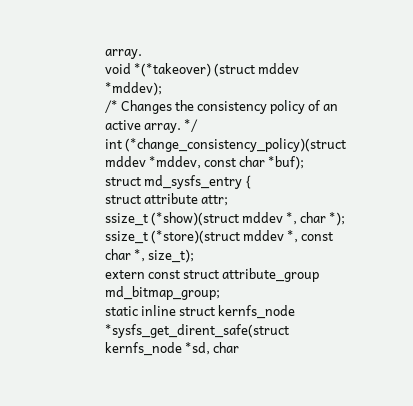array.
void *(*takeover) (struct mddev *mddev);
/* Changes the consistency policy of an active array. */
int (*change_consistency_policy)(struct mddev *mddev, const char *buf);
struct md_sysfs_entry {
struct attribute attr;
ssize_t (*show)(struct mddev *, char *);
ssize_t (*store)(struct mddev *, const char *, size_t);
extern const struct attribute_group md_bitmap_group;
static inline struct kernfs_node *sysfs_get_dirent_safe(struct kernfs_node *sd, char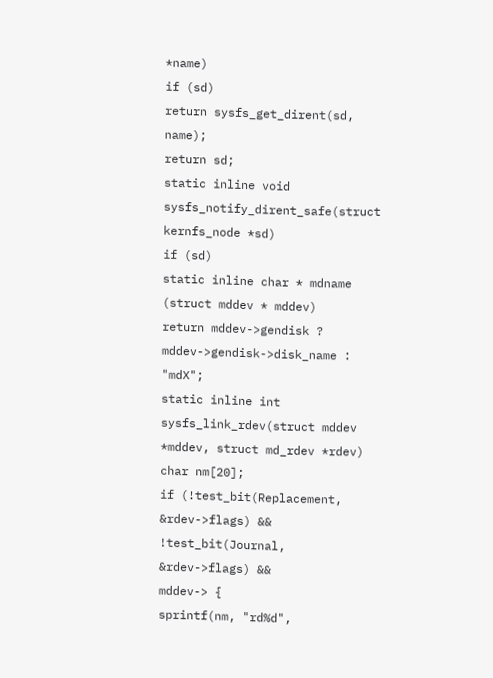*name)
if (sd)
return sysfs_get_dirent(sd, name);
return sd;
static inline void sysfs_notify_dirent_safe(struct kernfs_node *sd)
if (sd)
static inline char * mdname (struct mddev * mddev)
return mddev->gendisk ? mddev->gendisk->disk_name : "mdX";
static inline int sysfs_link_rdev(struct mddev *mddev, struct md_rdev *rdev)
char nm[20];
if (!test_bit(Replacement, &rdev->flags) &&
!test_bit(Journal, &rdev->flags) &&
mddev-> {
sprintf(nm, "rd%d",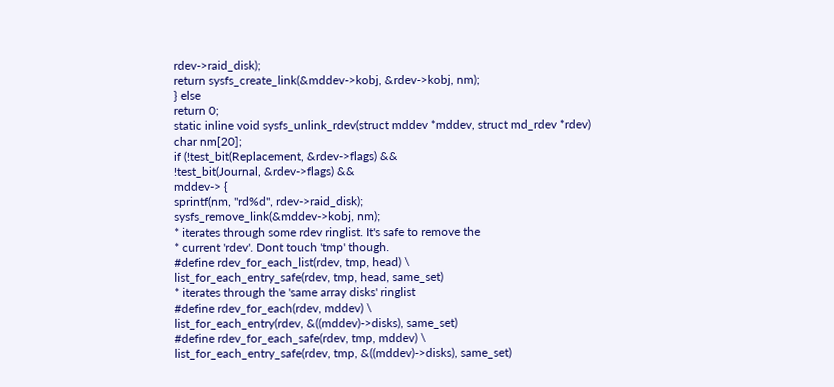rdev->raid_disk);
return sysfs_create_link(&mddev->kobj, &rdev->kobj, nm);
} else
return 0;
static inline void sysfs_unlink_rdev(struct mddev *mddev, struct md_rdev *rdev)
char nm[20];
if (!test_bit(Replacement, &rdev->flags) &&
!test_bit(Journal, &rdev->flags) &&
mddev-> {
sprintf(nm, "rd%d", rdev->raid_disk);
sysfs_remove_link(&mddev->kobj, nm);
* iterates through some rdev ringlist. It's safe to remove the
* current 'rdev'. Dont touch 'tmp' though.
#define rdev_for_each_list(rdev, tmp, head) \
list_for_each_entry_safe(rdev, tmp, head, same_set)
* iterates through the 'same array disks' ringlist
#define rdev_for_each(rdev, mddev) \
list_for_each_entry(rdev, &((mddev)->disks), same_set)
#define rdev_for_each_safe(rdev, tmp, mddev) \
list_for_each_entry_safe(rdev, tmp, &((mddev)->disks), same_set)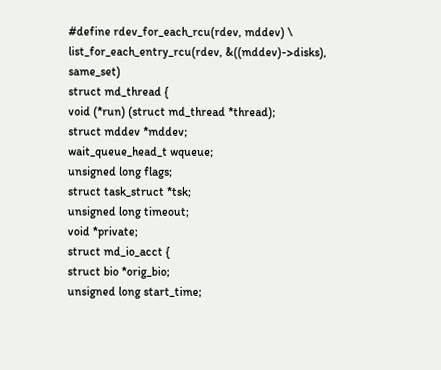#define rdev_for_each_rcu(rdev, mddev) \
list_for_each_entry_rcu(rdev, &((mddev)->disks), same_set)
struct md_thread {
void (*run) (struct md_thread *thread);
struct mddev *mddev;
wait_queue_head_t wqueue;
unsigned long flags;
struct task_struct *tsk;
unsigned long timeout;
void *private;
struct md_io_acct {
struct bio *orig_bio;
unsigned long start_time;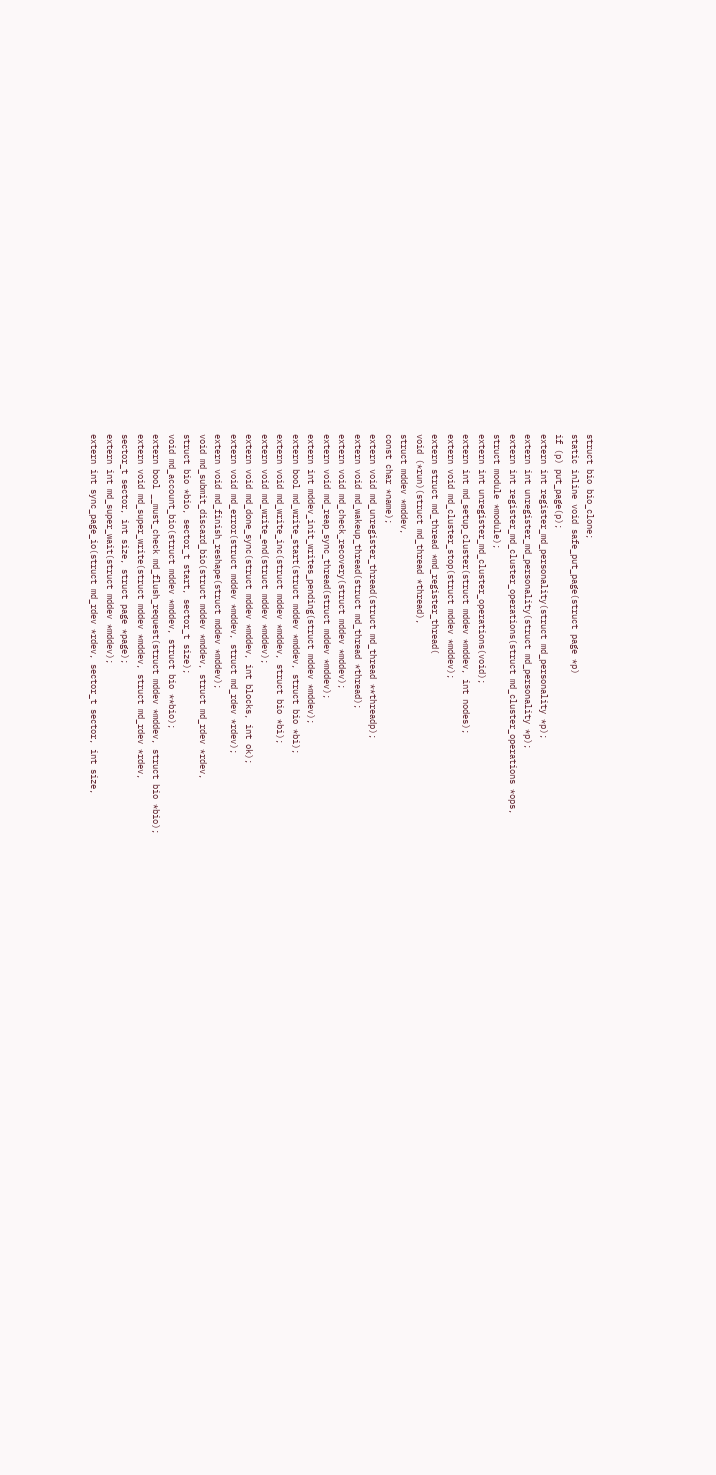struct bio bio_clone;
static inline void safe_put_page(struct page *p)
if (p) put_page(p);
extern int register_md_personality(struct md_personality *p);
extern int unregister_md_personality(struct md_personality *p);
extern int register_md_cluster_operations(struct md_cluster_operations *ops,
struct module *module);
extern int unregister_md_cluster_operations(void);
extern int md_setup_cluster(struct mddev *mddev, int nodes);
extern void md_cluster_stop(struct mddev *mddev);
extern struct md_thread *md_register_thread(
void (*run)(struct md_thread *thread),
struct mddev *mddev,
const char *name);
extern void md_unregister_thread(struct md_thread **threadp);
extern void md_wakeup_thread(struct md_thread *thread);
extern void md_check_recovery(struct mddev *mddev);
extern void md_reap_sync_thread(struct mddev *mddev);
extern int mddev_init_writes_pending(struct mddev *mddev);
extern bool md_write_start(struct mddev *mddev, struct bio *bi);
extern void md_write_inc(struct mddev *mddev, struct bio *bi);
extern void md_write_end(struct mddev *mddev);
extern void md_done_sync(struct mddev *mddev, int blocks, int ok);
extern void md_error(struct mddev *mddev, struct md_rdev *rdev);
extern void md_finish_reshape(struct mddev *mddev);
void md_submit_discard_bio(struct mddev *mddev, struct md_rdev *rdev,
struct bio *bio, sector_t start, sector_t size);
void md_account_bio(struct mddev *mddev, struct bio **bio);
extern bool __must_check md_flush_request(struct mddev *mddev, struct bio *bio);
extern void md_super_write(struct mddev *mddev, struct md_rdev *rdev,
sector_t sector, int size, struct page *page);
extern int md_super_wait(struct mddev *mddev);
extern int sync_page_io(struct md_rdev *rdev, sector_t sector, int size,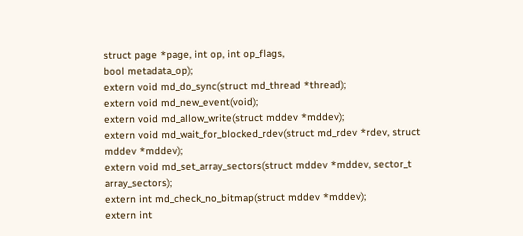struct page *page, int op, int op_flags,
bool metadata_op);
extern void md_do_sync(struct md_thread *thread);
extern void md_new_event(void);
extern void md_allow_write(struct mddev *mddev);
extern void md_wait_for_blocked_rdev(struct md_rdev *rdev, struct mddev *mddev);
extern void md_set_array_sectors(struct mddev *mddev, sector_t array_sectors);
extern int md_check_no_bitmap(struct mddev *mddev);
extern int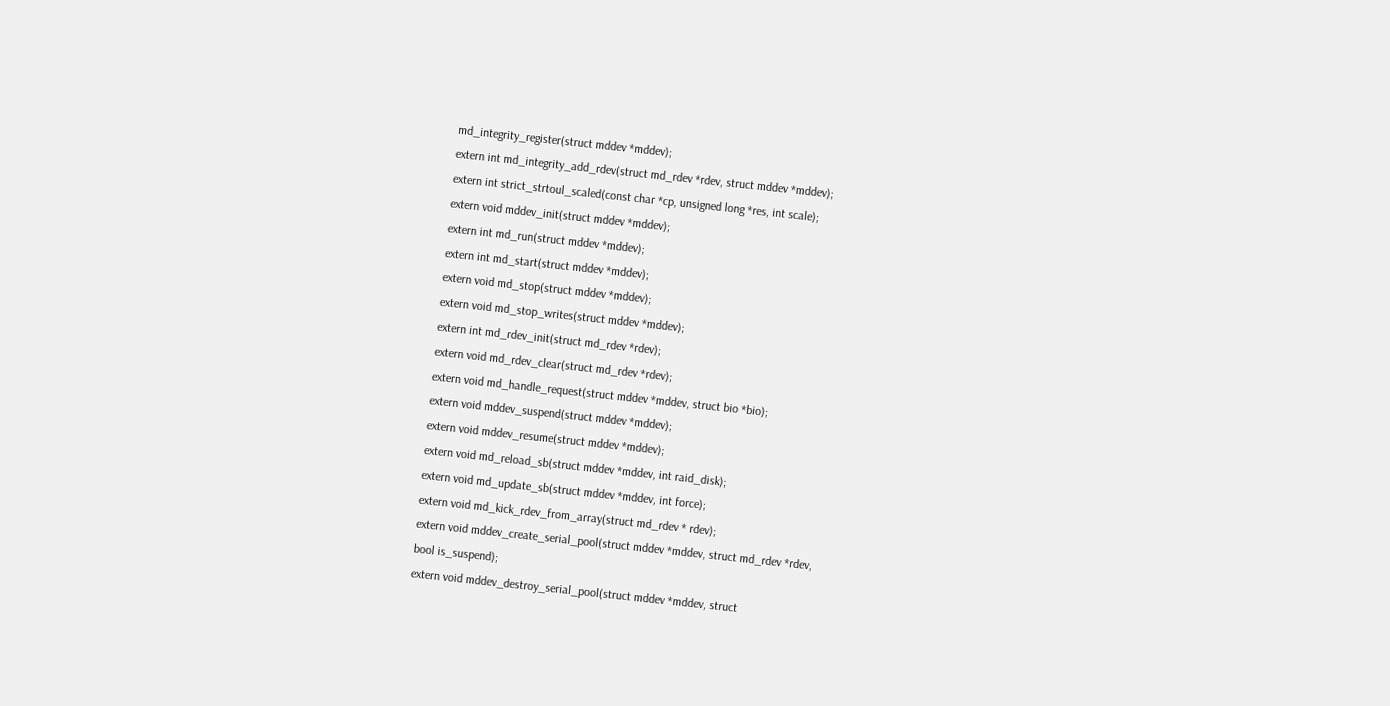md_integrity_register(struct mddev *mddev);
extern int md_integrity_add_rdev(struct md_rdev *rdev, struct mddev *mddev);
extern int strict_strtoul_scaled(const char *cp, unsigned long *res, int scale);
extern void mddev_init(struct mddev *mddev);
extern int md_run(struct mddev *mddev);
extern int md_start(struct mddev *mddev);
extern void md_stop(struct mddev *mddev);
extern void md_stop_writes(struct mddev *mddev);
extern int md_rdev_init(struct md_rdev *rdev);
extern void md_rdev_clear(struct md_rdev *rdev);
extern void md_handle_request(struct mddev *mddev, struct bio *bio);
extern void mddev_suspend(struct mddev *mddev);
extern void mddev_resume(struct mddev *mddev);
extern void md_reload_sb(struct mddev *mddev, int raid_disk);
extern void md_update_sb(struct mddev *mddev, int force);
extern void md_kick_rdev_from_array(struct md_rdev * rdev);
extern void mddev_create_serial_pool(struct mddev *mddev, struct md_rdev *rdev,
bool is_suspend);
extern void mddev_destroy_serial_pool(struct mddev *mddev, struct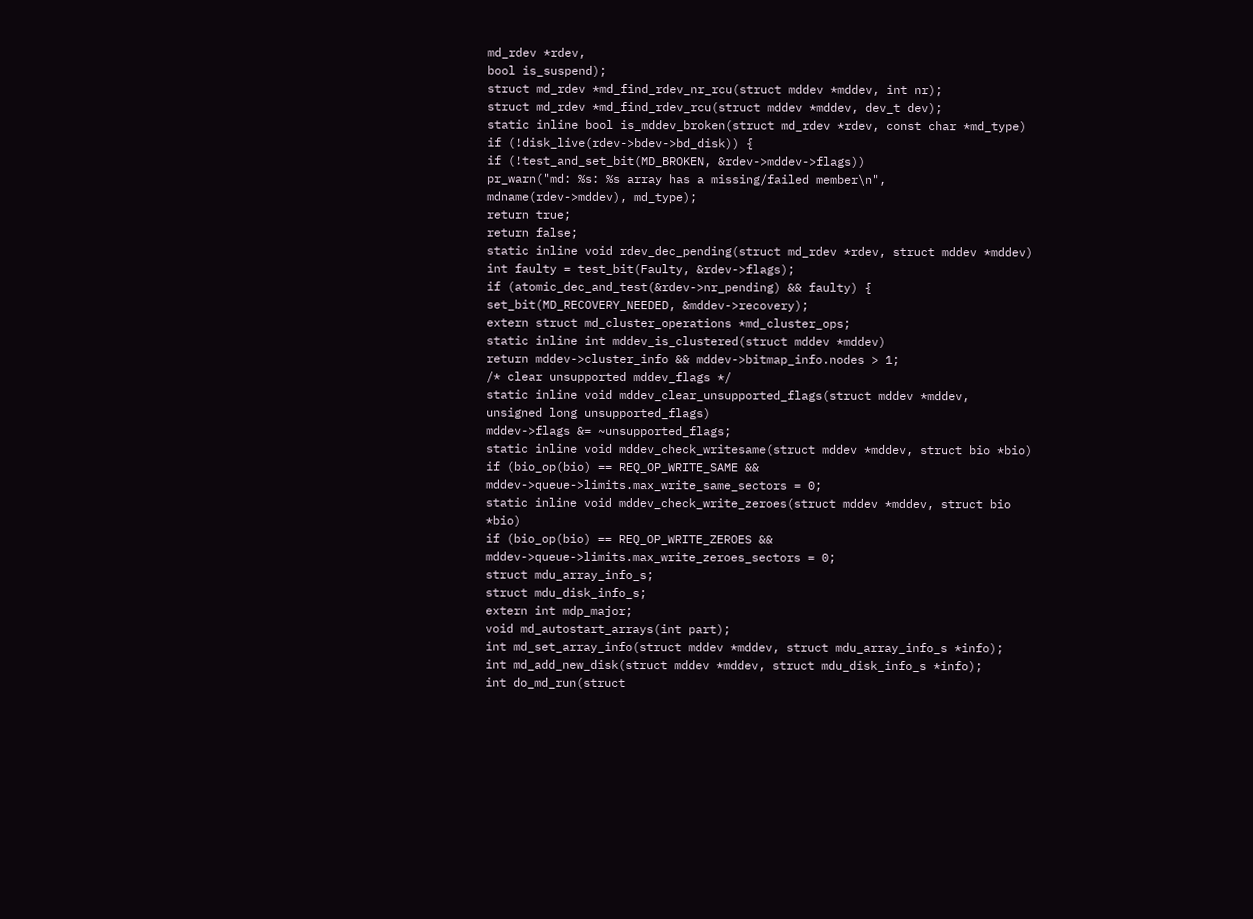md_rdev *rdev,
bool is_suspend);
struct md_rdev *md_find_rdev_nr_rcu(struct mddev *mddev, int nr);
struct md_rdev *md_find_rdev_rcu(struct mddev *mddev, dev_t dev);
static inline bool is_mddev_broken(struct md_rdev *rdev, const char *md_type)
if (!disk_live(rdev->bdev->bd_disk)) {
if (!test_and_set_bit(MD_BROKEN, &rdev->mddev->flags))
pr_warn("md: %s: %s array has a missing/failed member\n",
mdname(rdev->mddev), md_type);
return true;
return false;
static inline void rdev_dec_pending(struct md_rdev *rdev, struct mddev *mddev)
int faulty = test_bit(Faulty, &rdev->flags);
if (atomic_dec_and_test(&rdev->nr_pending) && faulty) {
set_bit(MD_RECOVERY_NEEDED, &mddev->recovery);
extern struct md_cluster_operations *md_cluster_ops;
static inline int mddev_is_clustered(struct mddev *mddev)
return mddev->cluster_info && mddev->bitmap_info.nodes > 1;
/* clear unsupported mddev_flags */
static inline void mddev_clear_unsupported_flags(struct mddev *mddev,
unsigned long unsupported_flags)
mddev->flags &= ~unsupported_flags;
static inline void mddev_check_writesame(struct mddev *mddev, struct bio *bio)
if (bio_op(bio) == REQ_OP_WRITE_SAME &&
mddev->queue->limits.max_write_same_sectors = 0;
static inline void mddev_check_write_zeroes(struct mddev *mddev, struct bio *bio)
if (bio_op(bio) == REQ_OP_WRITE_ZEROES &&
mddev->queue->limits.max_write_zeroes_sectors = 0;
struct mdu_array_info_s;
struct mdu_disk_info_s;
extern int mdp_major;
void md_autostart_arrays(int part);
int md_set_array_info(struct mddev *mddev, struct mdu_array_info_s *info);
int md_add_new_disk(struct mddev *mddev, struct mdu_disk_info_s *info);
int do_md_run(struct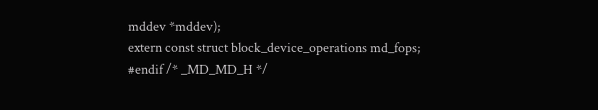mddev *mddev);
extern const struct block_device_operations md_fops;
#endif /* _MD_MD_H */